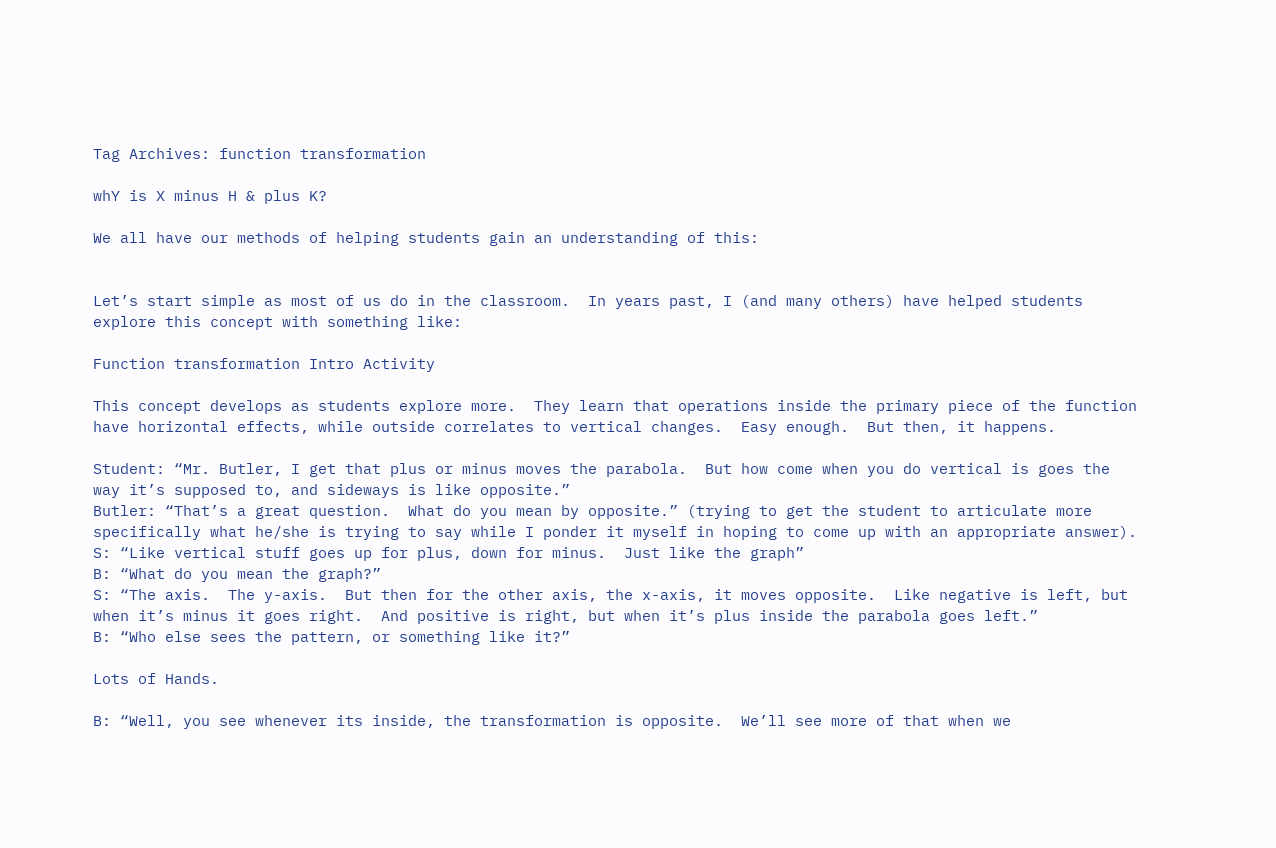Tag Archives: function transformation

whY is X minus H & plus K?

We all have our methods of helping students gain an understanding of this:


Let’s start simple as most of us do in the classroom.  In years past, I (and many others) have helped students explore this concept with something like:

Function transformation Intro Activity

This concept develops as students explore more.  They learn that operations inside the primary piece of the function have horizontal effects, while outside correlates to vertical changes.  Easy enough.  But then, it happens.

Student: “Mr. Butler, I get that plus or minus moves the parabola.  But how come when you do vertical is goes the way it’s supposed to, and sideways is like opposite.”
Butler: “That’s a great question.  What do you mean by opposite.” (trying to get the student to articulate more specifically what he/she is trying to say while I ponder it myself in hoping to come up with an appropriate answer).
S: “Like vertical stuff goes up for plus, down for minus.  Just like the graph”
B: “What do you mean the graph?”
S: “The axis.  The y-axis.  But then for the other axis, the x-axis, it moves opposite.  Like negative is left, but when it’s minus it goes right.  And positive is right, but when it’s plus inside the parabola goes left.”
B: “Who else sees the pattern, or something like it?”

Lots of Hands.

B: “Well, you see whenever its inside, the transformation is opposite.  We’ll see more of that when we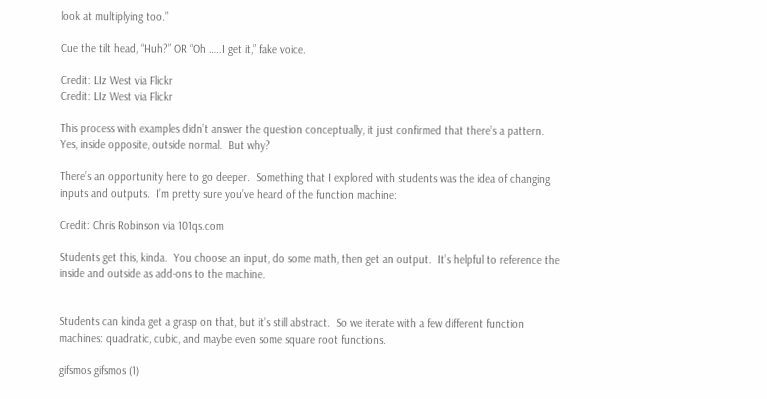look at multiplying too.”

Cue the tilt head, “Huh?” OR “Oh …..I get it,” fake voice.

Credit: LIz West via Flickr
Credit: LIz West via Flickr

This process with examples didn’t answer the question conceptually, it just confirmed that there’s a pattern.  Yes, inside opposite, outside normal.  But why?

There’s an opportunity here to go deeper.  Something that I explored with students was the idea of changing inputs and outputs.  I’m pretty sure you’ve heard of the function machine:

Credit: Chris Robinson via 101qs.com

Students get this, kinda.  You choose an input, do some math, then get an output.  It’s helpful to reference the inside and outside as add-ons to the machine.


Students can kinda get a grasp on that, but it’s still abstract.  So we iterate with a few different function machines: quadratic, cubic, and maybe even some square root functions.

gifsmos gifsmos (1)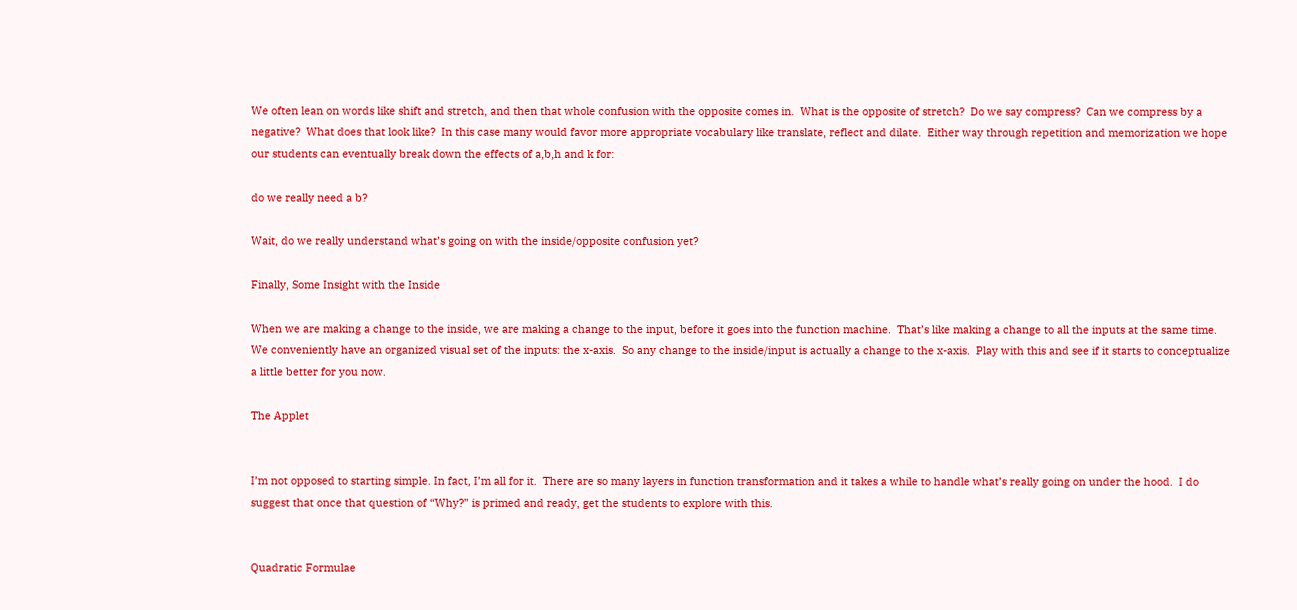We often lean on words like shift and stretch, and then that whole confusion with the opposite comes in.  What is the opposite of stretch?  Do we say compress?  Can we compress by a negative?  What does that look like?  In this case many would favor more appropriate vocabulary like translate, reflect and dilate.  Either way through repetition and memorization we hope our students can eventually break down the effects of a,b,h and k for:

do we really need a b?

Wait, do we really understand what’s going on with the inside/opposite confusion yet?

Finally, Some Insight with the Inside

When we are making a change to the inside, we are making a change to the input, before it goes into the function machine.  That’s like making a change to all the inputs at the same time.  We conveniently have an organized visual set of the inputs: the x-axis.  So any change to the inside/input is actually a change to the x-axis.  Play with this and see if it starts to conceptualize a little better for you now.

The Applet


I’m not opposed to starting simple. In fact, I’m all for it.  There are so many layers in function transformation and it takes a while to handle what’s really going on under the hood.  I do suggest that once that question of “Why?” is primed and ready, get the students to explore with this.


Quadratic Formulae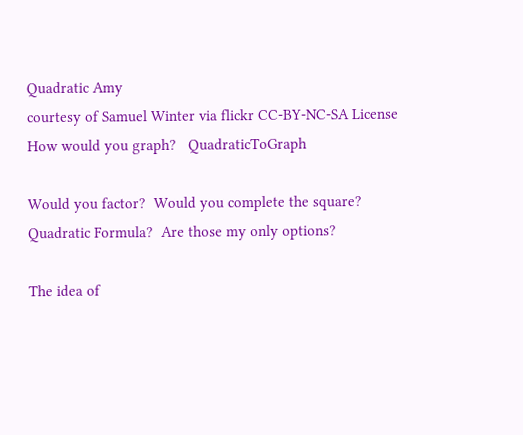Quadratic Amy
courtesy of Samuel Winter via flickr CC-BY-NC-SA License
How would you graph?   QuadraticToGraph

Would you factor?  Would you complete the square?  Quadratic Formula?  Are those my only options?

The idea of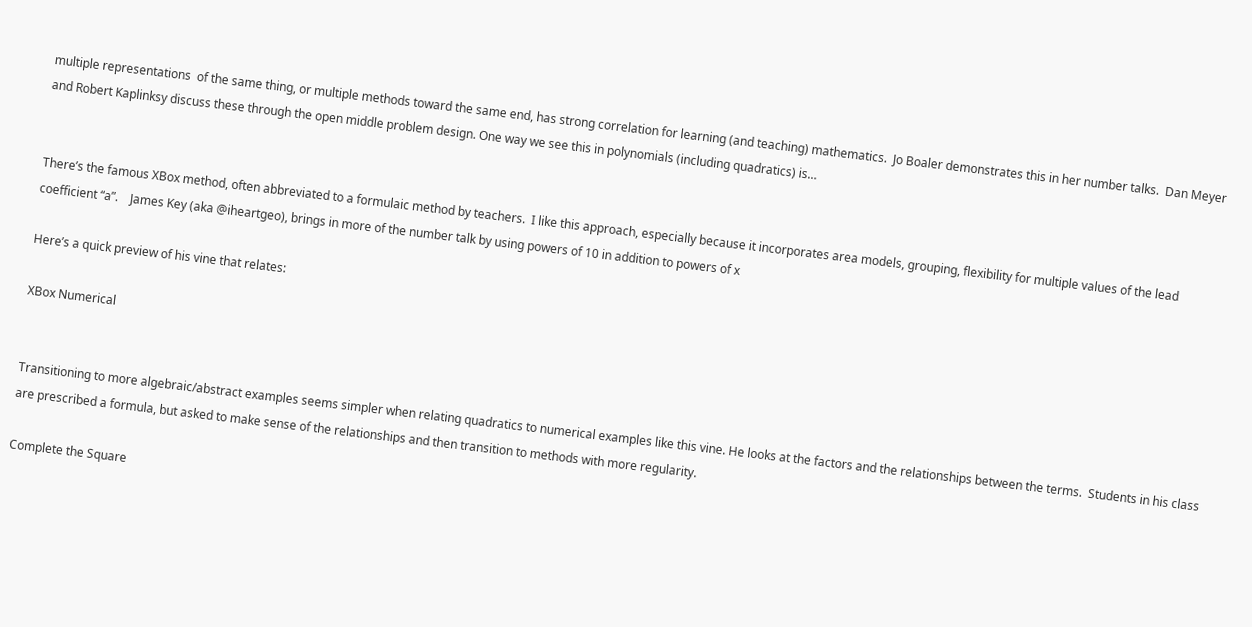multiple representations  of the same thing, or multiple methods toward the same end, has strong correlation for learning (and teaching) mathematics.  Jo Boaler demonstrates this in her number talks.  Dan Meyer and Robert Kaplinksy discuss these through the open middle problem design. One way we see this in polynomials (including quadratics) is…


There’s the famous XBox method, often abbreviated to a formulaic method by teachers.  I like this approach, especially because it incorporates area models, grouping, flexibility for multiple values of the lead coefficient “a”.    James Key (aka @iheartgeo), brings in more of the number talk by using powers of 10 in addition to powers of x

Here’s a quick preview of his vine that relates:

XBox Numerical


Transitioning to more algebraic/abstract examples seems simpler when relating quadratics to numerical examples like this vine. He looks at the factors and the relationships between the terms.  Students in his class are prescribed a formula, but asked to make sense of the relationships and then transition to methods with more regularity.

Complete the Square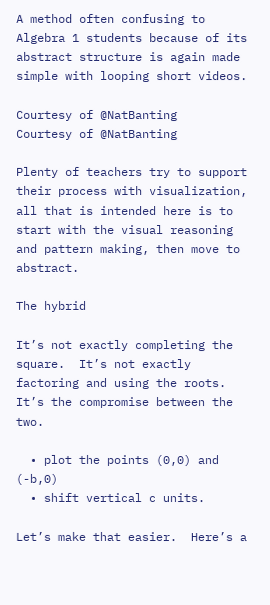A method often confusing to Algebra 1 students because of its abstract structure is again made simple with looping short videos.

Courtesy of @NatBanting
Courtesy of @NatBanting

Plenty of teachers try to support their process with visualization, all that is intended here is to start with the visual reasoning and pattern making, then move to abstract.

The hybrid

It’s not exactly completing the square.  It’s not exactly factoring and using the roots.  It’s the compromise between the two.

  • plot the points (0,0) and (-b,0)
  • shift vertical c units.

Let’s make that easier.  Here’s a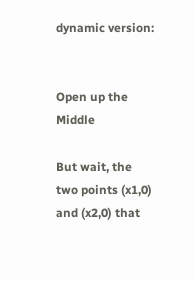dynamic version:


Open up the Middle

But wait, the two points (x1,0) and (x2,0) that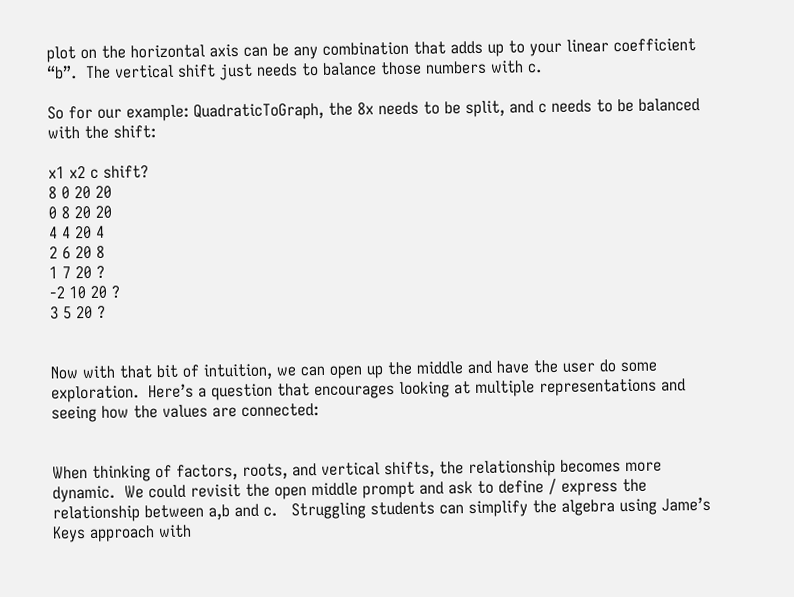plot on the horizontal axis can be any combination that adds up to your linear coefficient “b”.  The vertical shift just needs to balance those numbers with c.

So for our example: QuadraticToGraph, the 8x needs to be split, and c needs to be balanced with the shift:

x1 x2 c shift?
8 0 20 20
0 8 20 20
4 4 20 4
2 6 20 8
1 7 20 ?
-2 10 20 ?
3 5 20 ?


Now with that bit of intuition, we can open up the middle and have the user do some exploration.  Here’s a question that encourages looking at multiple representations and seeing how the values are connected:


When thinking of factors, roots, and vertical shifts, the relationship becomes more dynamic.  We could revisit the open middle prompt and ask to define / express the relationship between a,b and c.   Struggling students can simplify the algebra using Jame’s Keys approach with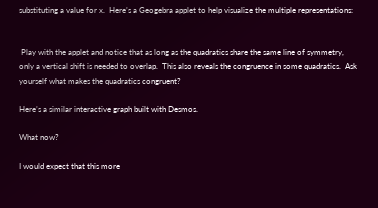substituting a value for x.  Here’s a Geogebra applet to help visualize the multiple representations:


 Play with the applet and notice that as long as the quadratics share the same line of symmetry, only a vertical shift is needed to overlap.  This also reveals the congruence in some quadratics.  Ask yourself what makes the quadratics congruent?

Here’s a similar interactive graph built with Desmos.

What now?

I would expect that this more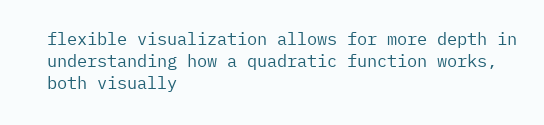flexible visualization allows for more depth in understanding how a quadratic function works, both visually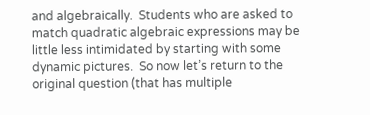and algebraically.  Students who are asked to match quadratic algebraic expressions may be little less intimidated by starting with some dynamic pictures.  So now let’s return to the original question (that has multiple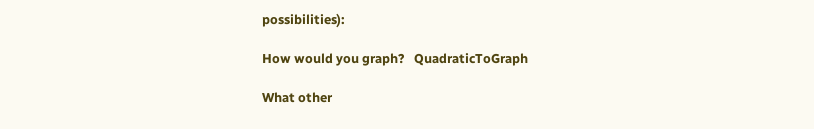possibilities):

How would you graph?   QuadraticToGraph

What other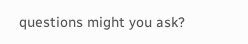questions might you ask?